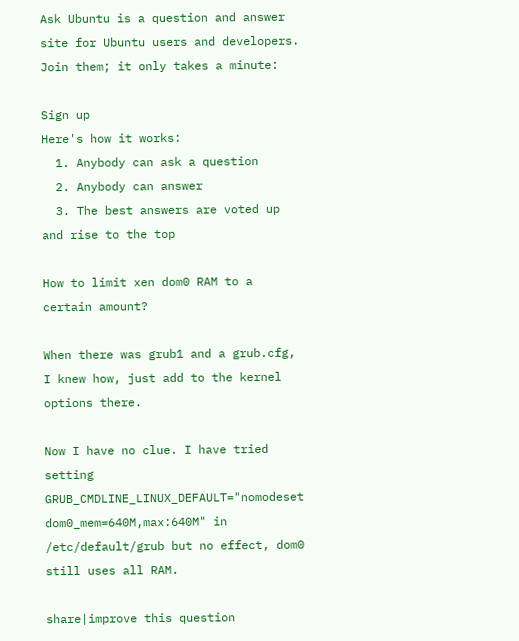Ask Ubuntu is a question and answer site for Ubuntu users and developers. Join them; it only takes a minute:

Sign up
Here's how it works:
  1. Anybody can ask a question
  2. Anybody can answer
  3. The best answers are voted up and rise to the top

How to limit xen dom0 RAM to a certain amount?

When there was grub1 and a grub.cfg, I knew how, just add to the kernel options there.

Now I have no clue. I have tried setting GRUB_CMDLINE_LINUX_DEFAULT="nomodeset dom0_mem=640M,max:640M" in /etc/default/grub but no effect, dom0 still uses all RAM.

share|improve this question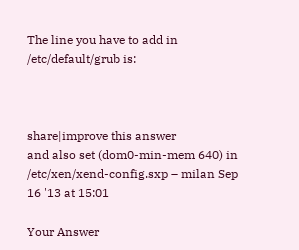The line you have to add in /etc/default/grub is:



share|improve this answer
and also set (dom0-min-mem 640) in /etc/xen/xend-config.sxp – milan Sep 16 '13 at 15:01

Your Answer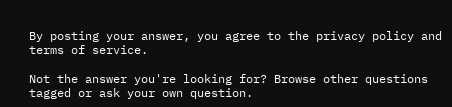By posting your answer, you agree to the privacy policy and terms of service.

Not the answer you're looking for? Browse other questions tagged or ask your own question.